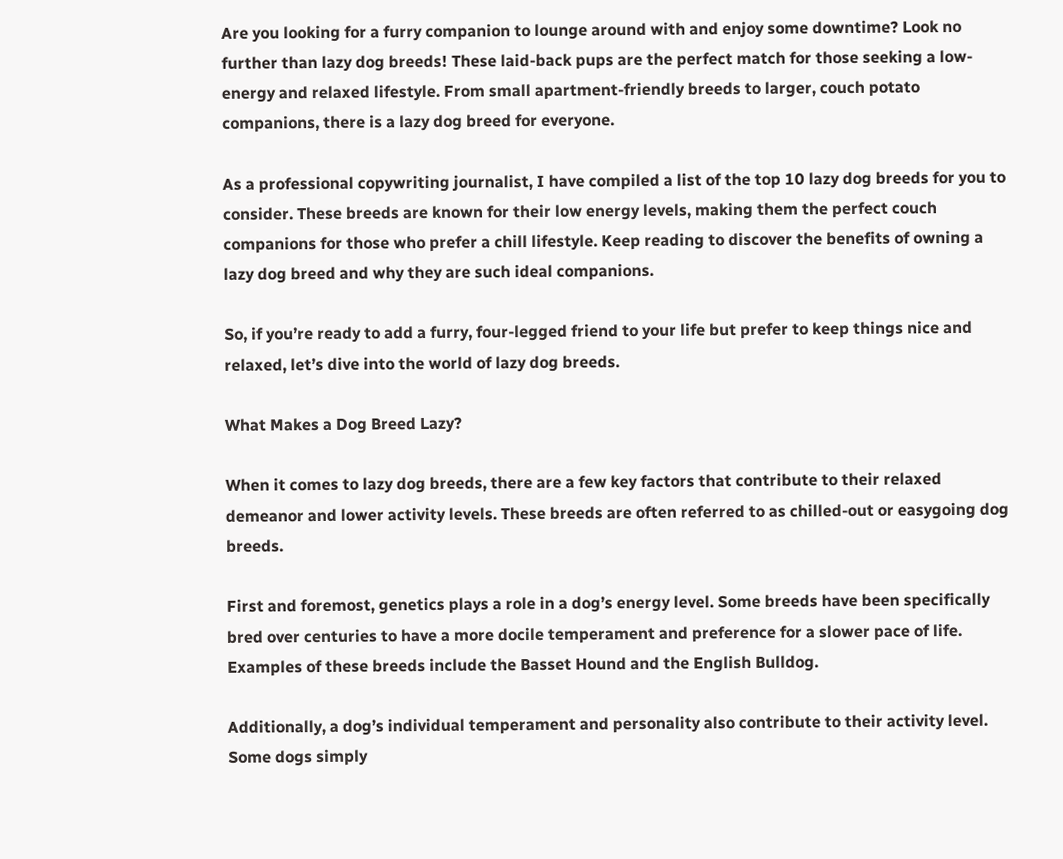Are you looking for a furry companion to lounge around with and enjoy some downtime? Look no further than lazy dog breeds! These laid-back pups are the perfect match for those seeking a low-energy and relaxed lifestyle. From small apartment-friendly breeds to larger, couch potato companions, there is a lazy dog breed for everyone.

As a professional copywriting journalist, I have compiled a list of the top 10 lazy dog breeds for you to consider. These breeds are known for their low energy levels, making them the perfect couch companions for those who prefer a chill lifestyle. Keep reading to discover the benefits of owning a lazy dog breed and why they are such ideal companions.

So, if you’re ready to add a furry, four-legged friend to your life but prefer to keep things nice and relaxed, let’s dive into the world of lazy dog breeds.

What Makes a Dog Breed Lazy?

When it comes to lazy dog breeds, there are a few key factors that contribute to their relaxed demeanor and lower activity levels. These breeds are often referred to as chilled-out or easygoing dog breeds.

First and foremost, genetics plays a role in a dog’s energy level. Some breeds have been specifically bred over centuries to have a more docile temperament and preference for a slower pace of life. Examples of these breeds include the Basset Hound and the English Bulldog.

Additionally, a dog’s individual temperament and personality also contribute to their activity level. Some dogs simply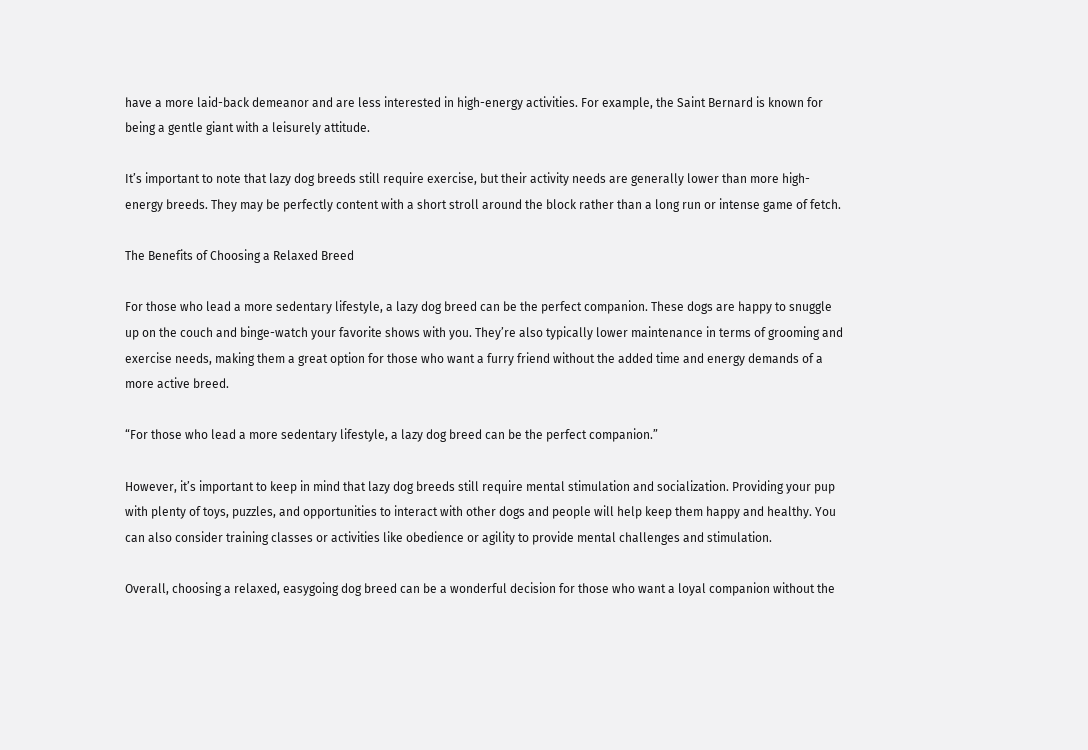have a more laid-back demeanor and are less interested in high-energy activities. For example, the Saint Bernard is known for being a gentle giant with a leisurely attitude.

It’s important to note that lazy dog breeds still require exercise, but their activity needs are generally lower than more high-energy breeds. They may be perfectly content with a short stroll around the block rather than a long run or intense game of fetch.

The Benefits of Choosing a Relaxed Breed

For those who lead a more sedentary lifestyle, a lazy dog breed can be the perfect companion. These dogs are happy to snuggle up on the couch and binge-watch your favorite shows with you. They’re also typically lower maintenance in terms of grooming and exercise needs, making them a great option for those who want a furry friend without the added time and energy demands of a more active breed.

“For those who lead a more sedentary lifestyle, a lazy dog breed can be the perfect companion.”

However, it’s important to keep in mind that lazy dog breeds still require mental stimulation and socialization. Providing your pup with plenty of toys, puzzles, and opportunities to interact with other dogs and people will help keep them happy and healthy. You can also consider training classes or activities like obedience or agility to provide mental challenges and stimulation.

Overall, choosing a relaxed, easygoing dog breed can be a wonderful decision for those who want a loyal companion without the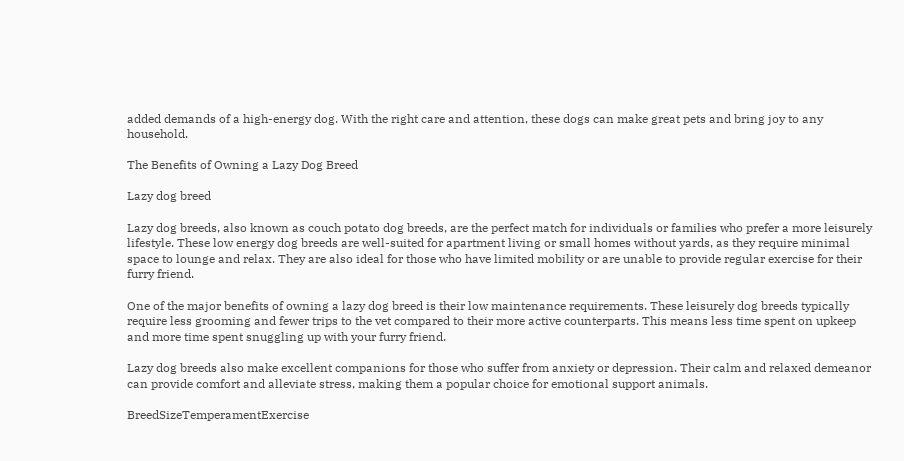added demands of a high-energy dog. With the right care and attention, these dogs can make great pets and bring joy to any household.

The Benefits of Owning a Lazy Dog Breed

Lazy dog breed

Lazy dog breeds, also known as couch potato dog breeds, are the perfect match for individuals or families who prefer a more leisurely lifestyle. These low energy dog breeds are well-suited for apartment living or small homes without yards, as they require minimal space to lounge and relax. They are also ideal for those who have limited mobility or are unable to provide regular exercise for their furry friend.

One of the major benefits of owning a lazy dog breed is their low maintenance requirements. These leisurely dog breeds typically require less grooming and fewer trips to the vet compared to their more active counterparts. This means less time spent on upkeep and more time spent snuggling up with your furry friend.

Lazy dog breeds also make excellent companions for those who suffer from anxiety or depression. Their calm and relaxed demeanor can provide comfort and alleviate stress, making them a popular choice for emotional support animals.

BreedSizeTemperamentExercise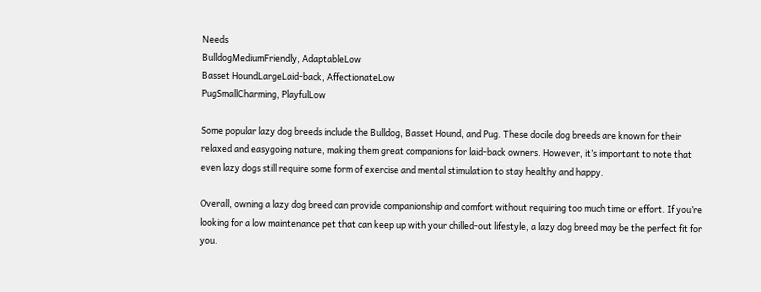Needs
BulldogMediumFriendly, AdaptableLow
Basset HoundLargeLaid-back, AffectionateLow
PugSmallCharming, PlayfulLow

Some popular lazy dog breeds include the Bulldog, Basset Hound, and Pug. These docile dog breeds are known for their relaxed and easygoing nature, making them great companions for laid-back owners. However, it’s important to note that even lazy dogs still require some form of exercise and mental stimulation to stay healthy and happy.

Overall, owning a lazy dog breed can provide companionship and comfort without requiring too much time or effort. If you’re looking for a low maintenance pet that can keep up with your chilled-out lifestyle, a lazy dog breed may be the perfect fit for you.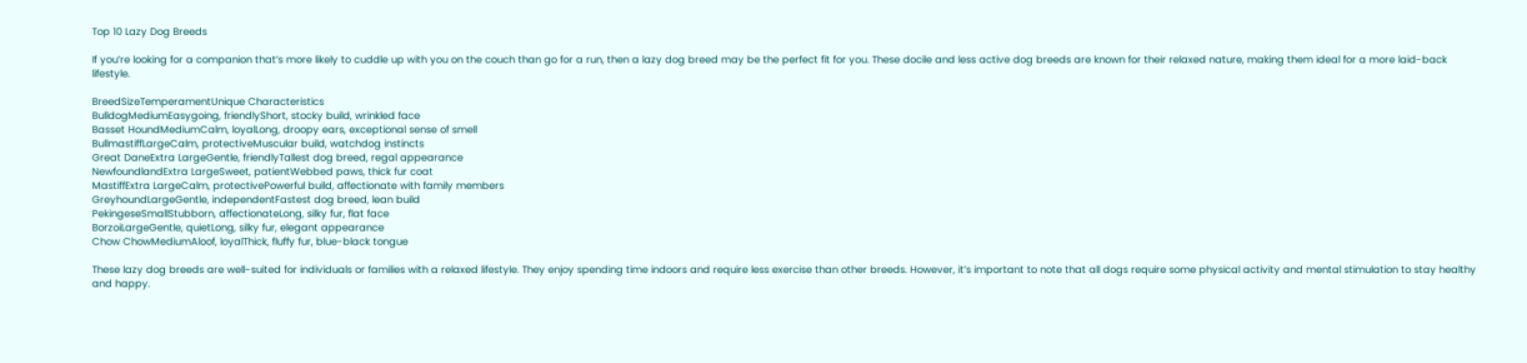Top 10 Lazy Dog Breeds

If you’re looking for a companion that’s more likely to cuddle up with you on the couch than go for a run, then a lazy dog breed may be the perfect fit for you. These docile and less active dog breeds are known for their relaxed nature, making them ideal for a more laid-back lifestyle.

BreedSizeTemperamentUnique Characteristics
BulldogMediumEasygoing, friendlyShort, stocky build, wrinkled face
Basset HoundMediumCalm, loyalLong, droopy ears, exceptional sense of smell
BullmastiffLargeCalm, protectiveMuscular build, watchdog instincts
Great DaneExtra LargeGentle, friendlyTallest dog breed, regal appearance
NewfoundlandExtra LargeSweet, patientWebbed paws, thick fur coat
MastiffExtra LargeCalm, protectivePowerful build, affectionate with family members
GreyhoundLargeGentle, independentFastest dog breed, lean build
PekingeseSmallStubborn, affectionateLong, silky fur, flat face
BorzoiLargeGentle, quietLong, silky fur, elegant appearance
Chow ChowMediumAloof, loyalThick, fluffy fur, blue-black tongue

These lazy dog breeds are well-suited for individuals or families with a relaxed lifestyle. They enjoy spending time indoors and require less exercise than other breeds. However, it’s important to note that all dogs require some physical activity and mental stimulation to stay healthy and happy.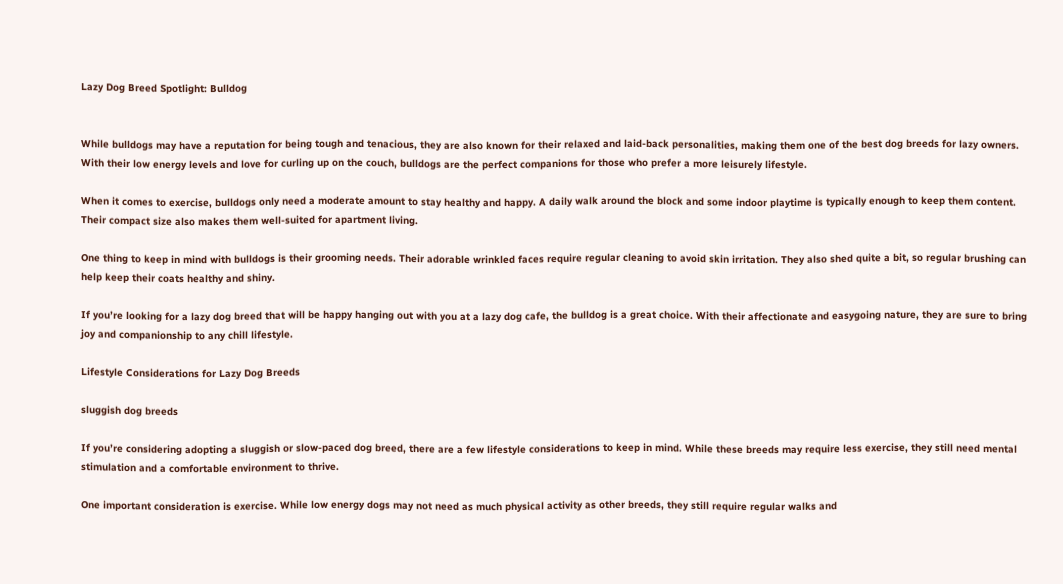Lazy Dog Breed Spotlight: Bulldog


While bulldogs may have a reputation for being tough and tenacious, they are also known for their relaxed and laid-back personalities, making them one of the best dog breeds for lazy owners. With their low energy levels and love for curling up on the couch, bulldogs are the perfect companions for those who prefer a more leisurely lifestyle.

When it comes to exercise, bulldogs only need a moderate amount to stay healthy and happy. A daily walk around the block and some indoor playtime is typically enough to keep them content. Their compact size also makes them well-suited for apartment living.

One thing to keep in mind with bulldogs is their grooming needs. Their adorable wrinkled faces require regular cleaning to avoid skin irritation. They also shed quite a bit, so regular brushing can help keep their coats healthy and shiny.

If you’re looking for a lazy dog breed that will be happy hanging out with you at a lazy dog cafe, the bulldog is a great choice. With their affectionate and easygoing nature, they are sure to bring joy and companionship to any chill lifestyle.

Lifestyle Considerations for Lazy Dog Breeds

sluggish dog breeds

If you’re considering adopting a sluggish or slow-paced dog breed, there are a few lifestyle considerations to keep in mind. While these breeds may require less exercise, they still need mental stimulation and a comfortable environment to thrive.

One important consideration is exercise. While low energy dogs may not need as much physical activity as other breeds, they still require regular walks and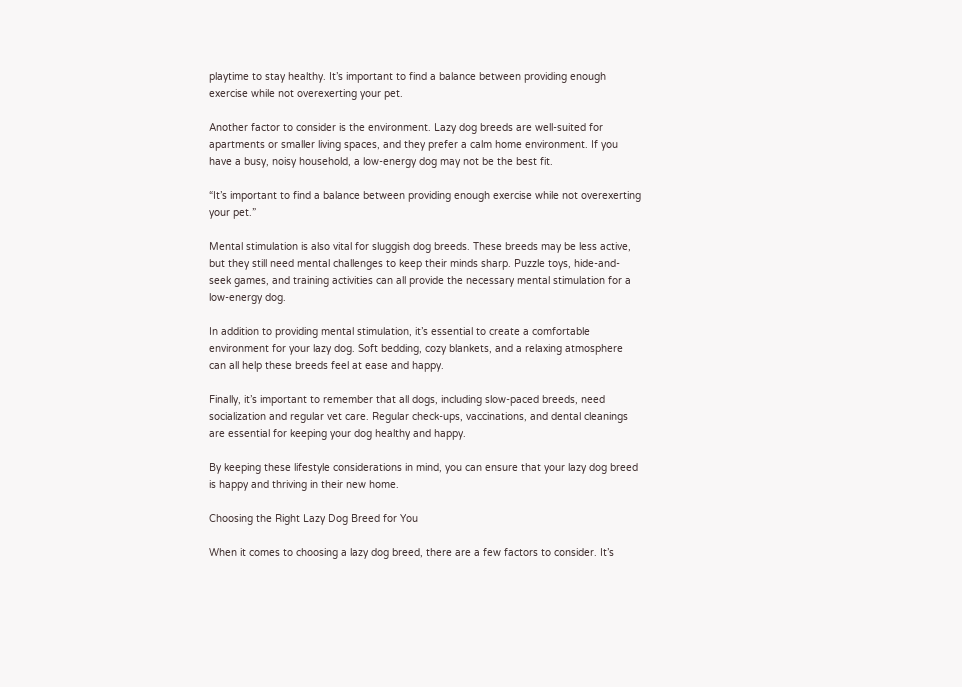playtime to stay healthy. It’s important to find a balance between providing enough exercise while not overexerting your pet.

Another factor to consider is the environment. Lazy dog breeds are well-suited for apartments or smaller living spaces, and they prefer a calm home environment. If you have a busy, noisy household, a low-energy dog may not be the best fit.

“It’s important to find a balance between providing enough exercise while not overexerting your pet.”

Mental stimulation is also vital for sluggish dog breeds. These breeds may be less active, but they still need mental challenges to keep their minds sharp. Puzzle toys, hide-and-seek games, and training activities can all provide the necessary mental stimulation for a low-energy dog.

In addition to providing mental stimulation, it’s essential to create a comfortable environment for your lazy dog. Soft bedding, cozy blankets, and a relaxing atmosphere can all help these breeds feel at ease and happy.

Finally, it’s important to remember that all dogs, including slow-paced breeds, need socialization and regular vet care. Regular check-ups, vaccinations, and dental cleanings are essential for keeping your dog healthy and happy.

By keeping these lifestyle considerations in mind, you can ensure that your lazy dog breed is happy and thriving in their new home.

Choosing the Right Lazy Dog Breed for You

When it comes to choosing a lazy dog breed, there are a few factors to consider. It’s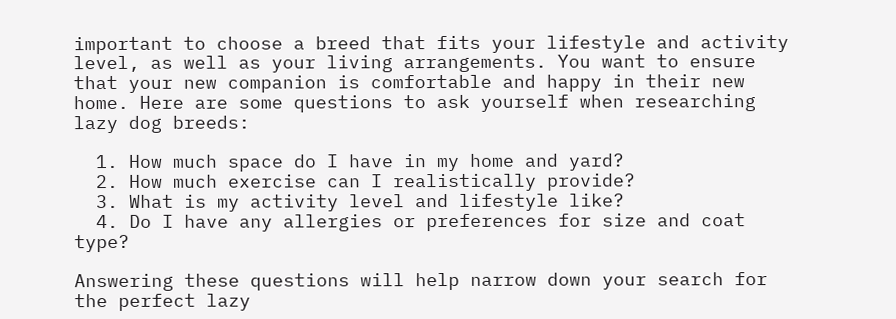important to choose a breed that fits your lifestyle and activity level, as well as your living arrangements. You want to ensure that your new companion is comfortable and happy in their new home. Here are some questions to ask yourself when researching lazy dog breeds:

  1. How much space do I have in my home and yard?
  2. How much exercise can I realistically provide?
  3. What is my activity level and lifestyle like?
  4. Do I have any allergies or preferences for size and coat type?

Answering these questions will help narrow down your search for the perfect lazy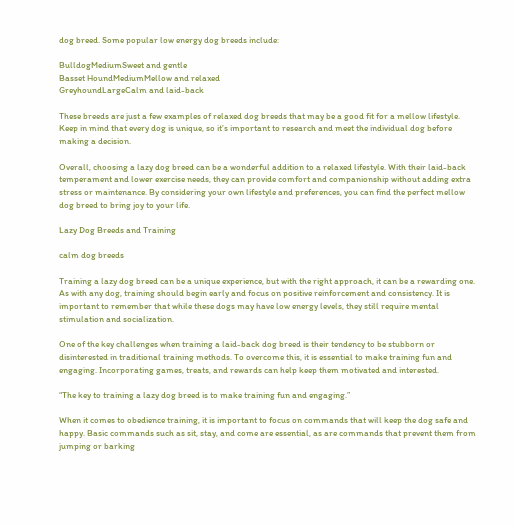dog breed. Some popular low energy dog breeds include:

BulldogMediumSweet and gentle
Basset HoundMediumMellow and relaxed
GreyhoundLargeCalm and laid-back

These breeds are just a few examples of relaxed dog breeds that may be a good fit for a mellow lifestyle. Keep in mind that every dog is unique, so it’s important to research and meet the individual dog before making a decision.

Overall, choosing a lazy dog breed can be a wonderful addition to a relaxed lifestyle. With their laid-back temperament and lower exercise needs, they can provide comfort and companionship without adding extra stress or maintenance. By considering your own lifestyle and preferences, you can find the perfect mellow dog breed to bring joy to your life.

Lazy Dog Breeds and Training

calm dog breeds

Training a lazy dog breed can be a unique experience, but with the right approach, it can be a rewarding one. As with any dog, training should begin early and focus on positive reinforcement and consistency. It is important to remember that while these dogs may have low energy levels, they still require mental stimulation and socialization.

One of the key challenges when training a laid-back dog breed is their tendency to be stubborn or disinterested in traditional training methods. To overcome this, it is essential to make training fun and engaging. Incorporating games, treats, and rewards can help keep them motivated and interested.

“The key to training a lazy dog breed is to make training fun and engaging.”

When it comes to obedience training, it is important to focus on commands that will keep the dog safe and happy. Basic commands such as sit, stay, and come are essential, as are commands that prevent them from jumping or barking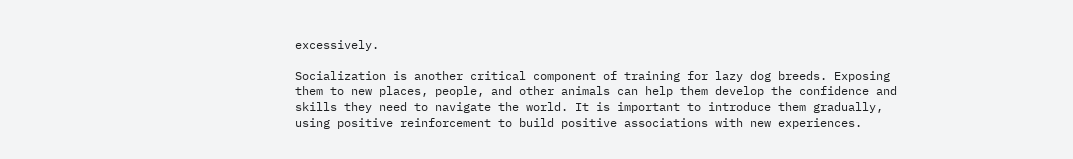excessively.

Socialization is another critical component of training for lazy dog breeds. Exposing them to new places, people, and other animals can help them develop the confidence and skills they need to navigate the world. It is important to introduce them gradually, using positive reinforcement to build positive associations with new experiences.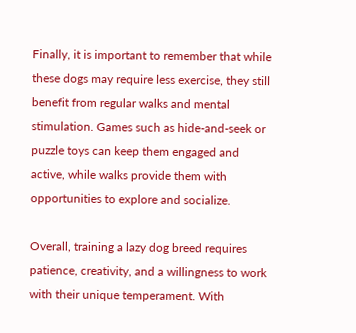Finally, it is important to remember that while these dogs may require less exercise, they still benefit from regular walks and mental stimulation. Games such as hide-and-seek or puzzle toys can keep them engaged and active, while walks provide them with opportunities to explore and socialize.

Overall, training a lazy dog breed requires patience, creativity, and a willingness to work with their unique temperament. With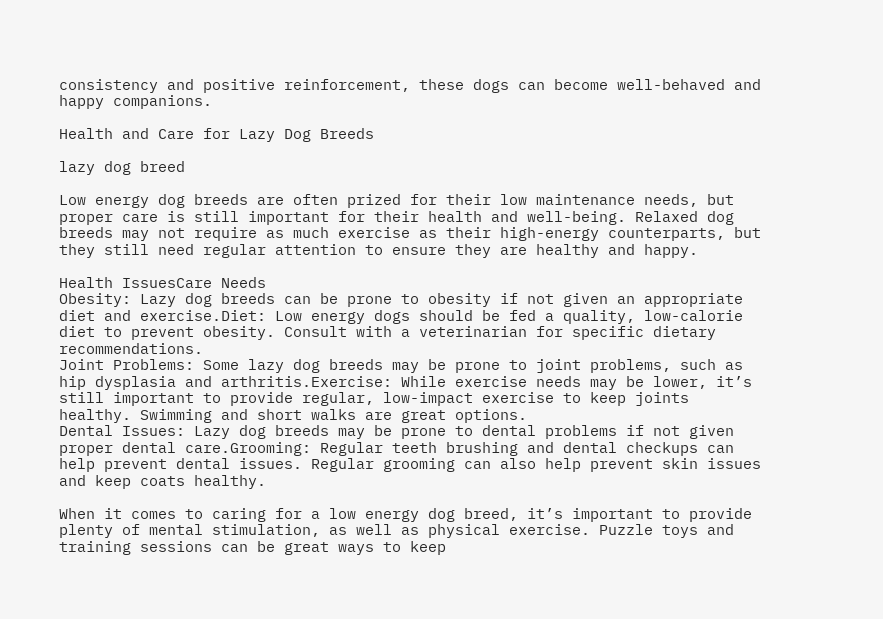consistency and positive reinforcement, these dogs can become well-behaved and happy companions.

Health and Care for Lazy Dog Breeds

lazy dog breed

Low energy dog breeds are often prized for their low maintenance needs, but proper care is still important for their health and well-being. Relaxed dog breeds may not require as much exercise as their high-energy counterparts, but they still need regular attention to ensure they are healthy and happy.

Health IssuesCare Needs
Obesity: Lazy dog breeds can be prone to obesity if not given an appropriate diet and exercise.Diet: Low energy dogs should be fed a quality, low-calorie diet to prevent obesity. Consult with a veterinarian for specific dietary recommendations.
Joint Problems: Some lazy dog breeds may be prone to joint problems, such as hip dysplasia and arthritis.Exercise: While exercise needs may be lower, it’s still important to provide regular, low-impact exercise to keep joints healthy. Swimming and short walks are great options.
Dental Issues: Lazy dog breeds may be prone to dental problems if not given proper dental care.Grooming: Regular teeth brushing and dental checkups can help prevent dental issues. Regular grooming can also help prevent skin issues and keep coats healthy.

When it comes to caring for a low energy dog breed, it’s important to provide plenty of mental stimulation, as well as physical exercise. Puzzle toys and training sessions can be great ways to keep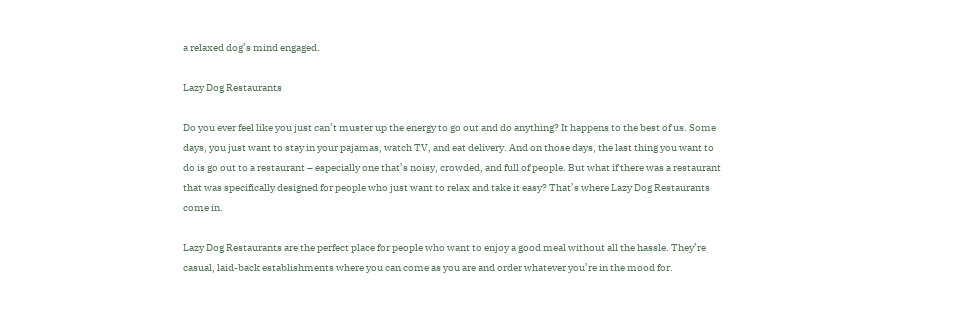a relaxed dog’s mind engaged.

Lazy Dog Restaurants

Do you ever feel like you just can’t muster up the energy to go out and do anything? It happens to the best of us. Some days, you just want to stay in your pajamas, watch TV, and eat delivery. And on those days, the last thing you want to do is go out to a restaurant – especially one that’s noisy, crowded, and full of people. But what if there was a restaurant that was specifically designed for people who just want to relax and take it easy? That’s where Lazy Dog Restaurants come in.

Lazy Dog Restaurants are the perfect place for people who want to enjoy a good meal without all the hassle. They’re casual, laid-back establishments where you can come as you are and order whatever you’re in the mood for.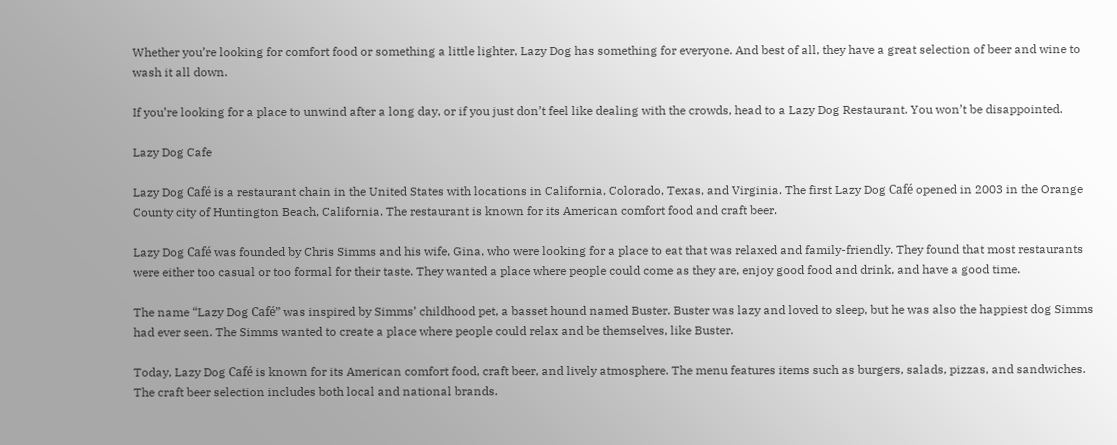Whether you’re looking for comfort food or something a little lighter, Lazy Dog has something for everyone. And best of all, they have a great selection of beer and wine to wash it all down.

If you’re looking for a place to unwind after a long day, or if you just don’t feel like dealing with the crowds, head to a Lazy Dog Restaurant. You won’t be disappointed.

Lazy Dog Cafe

Lazy Dog Café is a restaurant chain in the United States with locations in California, Colorado, Texas, and Virginia. The first Lazy Dog Café opened in 2003 in the Orange County city of Huntington Beach, California. The restaurant is known for its American comfort food and craft beer.

Lazy Dog Café was founded by Chris Simms and his wife, Gina, who were looking for a place to eat that was relaxed and family-friendly. They found that most restaurants were either too casual or too formal for their taste. They wanted a place where people could come as they are, enjoy good food and drink, and have a good time.

The name “Lazy Dog Café” was inspired by Simms’ childhood pet, a basset hound named Buster. Buster was lazy and loved to sleep, but he was also the happiest dog Simms had ever seen. The Simms wanted to create a place where people could relax and be themselves, like Buster.

Today, Lazy Dog Café is known for its American comfort food, craft beer, and lively atmosphere. The menu features items such as burgers, salads, pizzas, and sandwiches. The craft beer selection includes both local and national brands.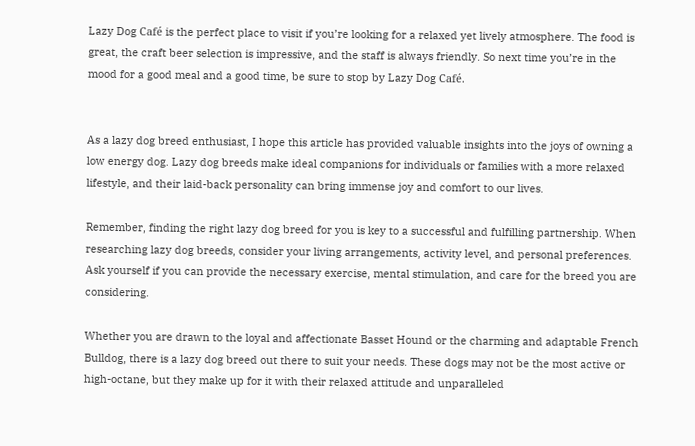Lazy Dog Café is the perfect place to visit if you’re looking for a relaxed yet lively atmosphere. The food is great, the craft beer selection is impressive, and the staff is always friendly. So next time you’re in the mood for a good meal and a good time, be sure to stop by Lazy Dog Café.


As a lazy dog breed enthusiast, I hope this article has provided valuable insights into the joys of owning a low energy dog. Lazy dog breeds make ideal companions for individuals or families with a more relaxed lifestyle, and their laid-back personality can bring immense joy and comfort to our lives.

Remember, finding the right lazy dog breed for you is key to a successful and fulfilling partnership. When researching lazy dog breeds, consider your living arrangements, activity level, and personal preferences. Ask yourself if you can provide the necessary exercise, mental stimulation, and care for the breed you are considering.

Whether you are drawn to the loyal and affectionate Basset Hound or the charming and adaptable French Bulldog, there is a lazy dog breed out there to suit your needs. These dogs may not be the most active or high-octane, but they make up for it with their relaxed attitude and unparalleled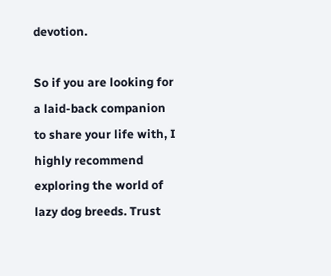devotion.

So if you are looking for a laid-back companion to share your life with, I highly recommend exploring the world of lazy dog breeds. Trust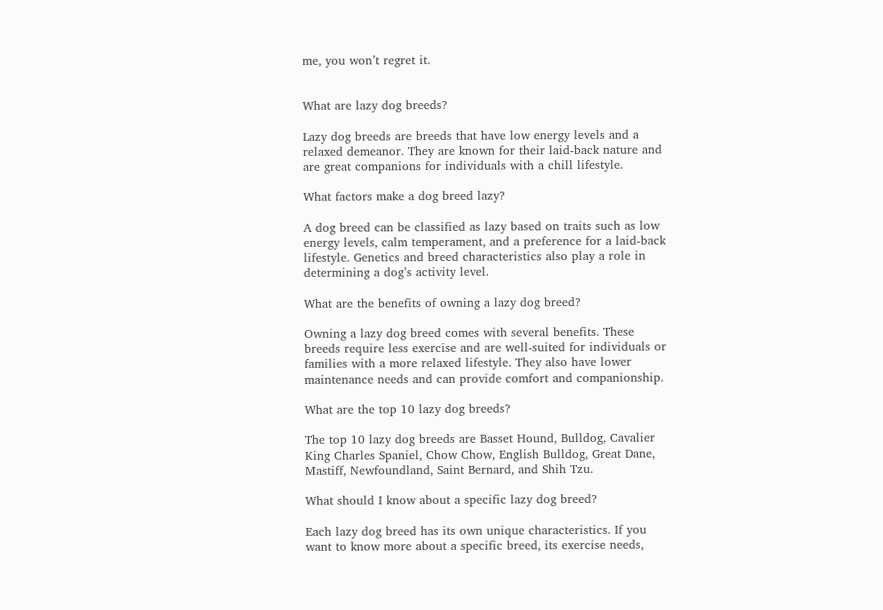me, you won’t regret it.


What are lazy dog breeds?

Lazy dog breeds are breeds that have low energy levels and a relaxed demeanor. They are known for their laid-back nature and are great companions for individuals with a chill lifestyle.

What factors make a dog breed lazy?

A dog breed can be classified as lazy based on traits such as low energy levels, calm temperament, and a preference for a laid-back lifestyle. Genetics and breed characteristics also play a role in determining a dog’s activity level.

What are the benefits of owning a lazy dog breed?

Owning a lazy dog breed comes with several benefits. These breeds require less exercise and are well-suited for individuals or families with a more relaxed lifestyle. They also have lower maintenance needs and can provide comfort and companionship.

What are the top 10 lazy dog breeds?

The top 10 lazy dog breeds are Basset Hound, Bulldog, Cavalier King Charles Spaniel, Chow Chow, English Bulldog, Great Dane, Mastiff, Newfoundland, Saint Bernard, and Shih Tzu.

What should I know about a specific lazy dog breed?

Each lazy dog breed has its own unique characteristics. If you want to know more about a specific breed, its exercise needs,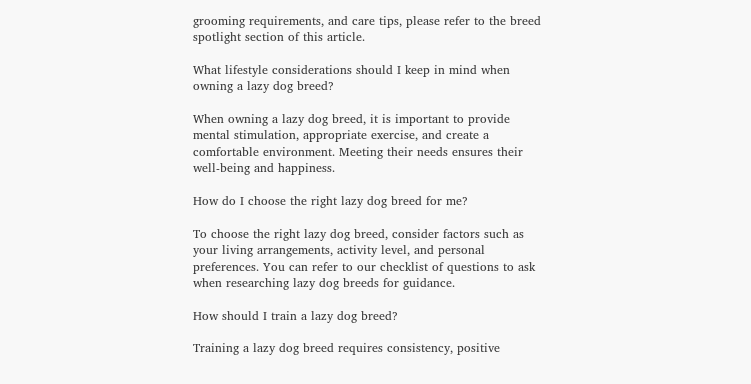grooming requirements, and care tips, please refer to the breed spotlight section of this article.

What lifestyle considerations should I keep in mind when owning a lazy dog breed?

When owning a lazy dog breed, it is important to provide mental stimulation, appropriate exercise, and create a comfortable environment. Meeting their needs ensures their well-being and happiness.

How do I choose the right lazy dog breed for me?

To choose the right lazy dog breed, consider factors such as your living arrangements, activity level, and personal preferences. You can refer to our checklist of questions to ask when researching lazy dog breeds for guidance.

How should I train a lazy dog breed?

Training a lazy dog breed requires consistency, positive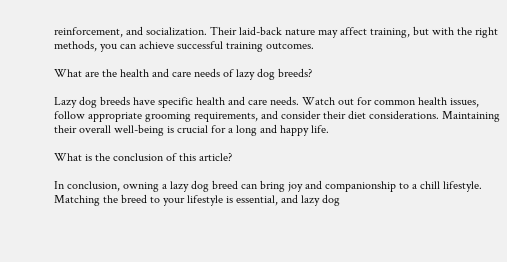reinforcement, and socialization. Their laid-back nature may affect training, but with the right methods, you can achieve successful training outcomes.

What are the health and care needs of lazy dog breeds?

Lazy dog breeds have specific health and care needs. Watch out for common health issues, follow appropriate grooming requirements, and consider their diet considerations. Maintaining their overall well-being is crucial for a long and happy life.

What is the conclusion of this article?

In conclusion, owning a lazy dog breed can bring joy and companionship to a chill lifestyle. Matching the breed to your lifestyle is essential, and lazy dog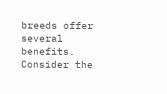breeds offer several benefits. Consider the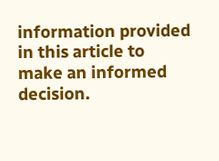information provided in this article to make an informed decision.